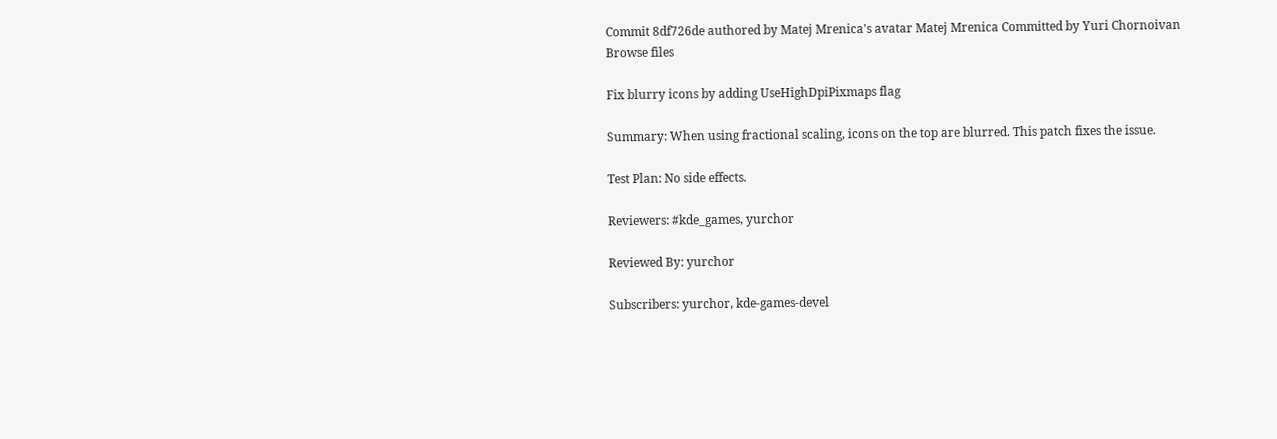Commit 8df726de authored by Matej Mrenica's avatar Matej Mrenica Committed by Yuri Chornoivan
Browse files

Fix blurry icons by adding UseHighDpiPixmaps flag

Summary: When using fractional scaling, icons on the top are blurred. This patch fixes the issue.

Test Plan: No side effects.

Reviewers: #kde_games, yurchor

Reviewed By: yurchor

Subscribers: yurchor, kde-games-devel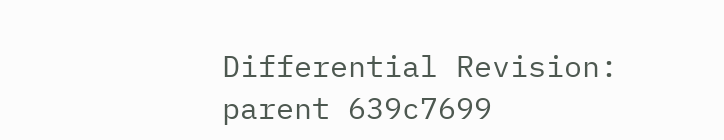Differential Revision:
parent 639c7699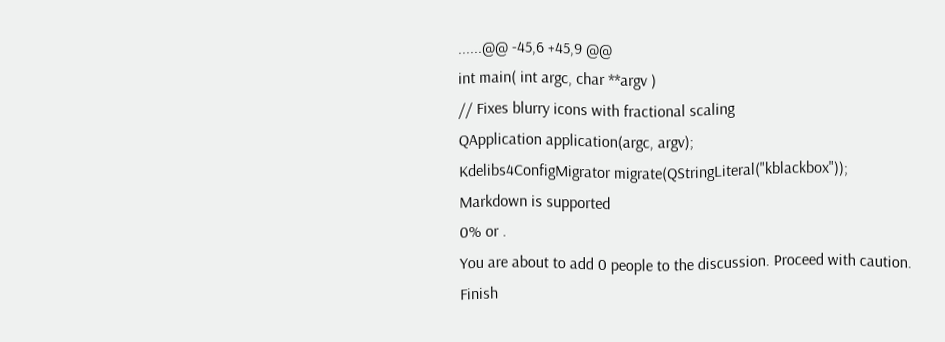......@@ -45,6 +45,9 @@
int main( int argc, char **argv )
// Fixes blurry icons with fractional scaling
QApplication application(argc, argv);
Kdelibs4ConfigMigrator migrate(QStringLiteral("kblackbox"));
Markdown is supported
0% or .
You are about to add 0 people to the discussion. Proceed with caution.
Finish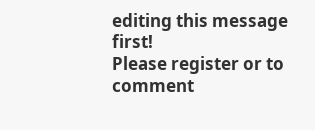editing this message first!
Please register or to comment